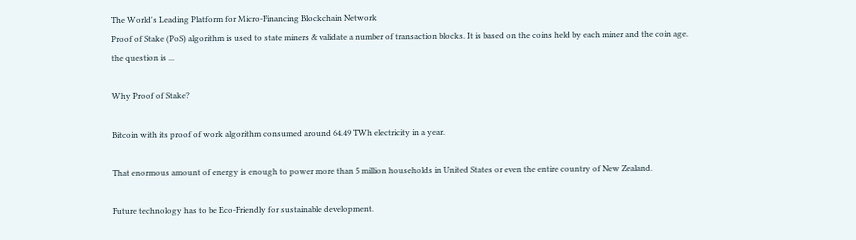The World's Leading Platform for Micro-Financing Blockchain Network
Proof of Stake (PoS) algorithm is used to state miners & validate a number of transaction blocks. It is based on the coins held by each miner and the coin age.
the question is ...

Why Proof of Stake?

Bitcoin with its proof of work algorithm consumed around 64.49 TWh electricity in a year.

That enormous amount of energy is enough to power more than 5 million households in United States or even the entire country of New Zealand.

Future technology has to be Eco-Friendly for sustainable development.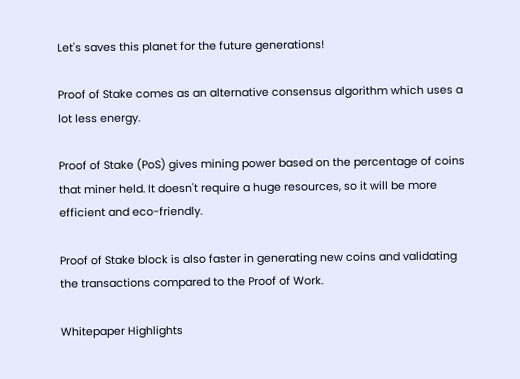Let's saves this planet for the future generations!

Proof of Stake comes as an alternative consensus algorithm which uses a lot less energy.

Proof of Stake (PoS) gives mining power based on the percentage of coins that miner held. It doesn't require a huge resources, so it will be more efficient and eco-friendly.

Proof of Stake block is also faster in generating new coins and validating the transactions compared to the Proof of Work.

Whitepaper Highlights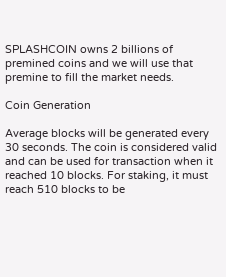SPLASHCOIN owns 2 billions of premined coins and we will use that premine to fill the market needs.

Coin Generation

Average blocks will be generated every 30 seconds. The coin is considered valid and can be used for transaction when it reached 10 blocks. For staking, it must reach 510 blocks to be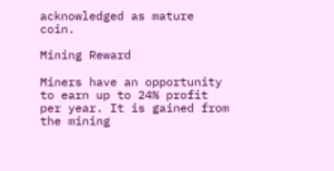acknowledged as mature coin.

Mining Reward

Miners have an opportunity to earn up to 24% profit per year. It is gained from the mining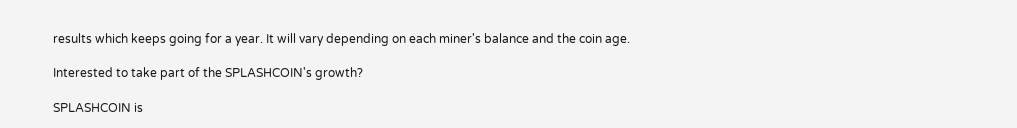results which keeps going for a year. It will vary depending on each miner's balance and the coin age.

Interested to take part of the SPLASHCOIN's growth?

SPLASHCOIN is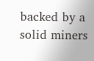backed by a solid miners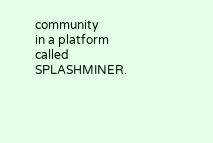community
in a platform called SPLASHMINER.